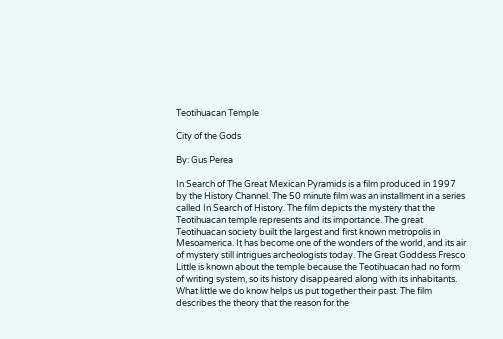Teotihuacan Temple

City of the Gods

By: Gus Perea

In Search of The Great Mexican Pyramids is a film produced in 1997 by the History Channel. The 50 minute film was an installment in a series called In Search of History. The film depicts the mystery that the Teotihuacan temple represents and its importance. The great Teotihuacan society built the largest and first known metropolis in Mesoamerica. It has become one of the wonders of the world, and its air of mystery still intrigues archeologists today. The Great Goddess Fresco Little is known about the temple because the Teotihuacan had no form of writing system, so its history disappeared along with its inhabitants. What little we do know helps us put together their past. The film describes the theory that the reason for the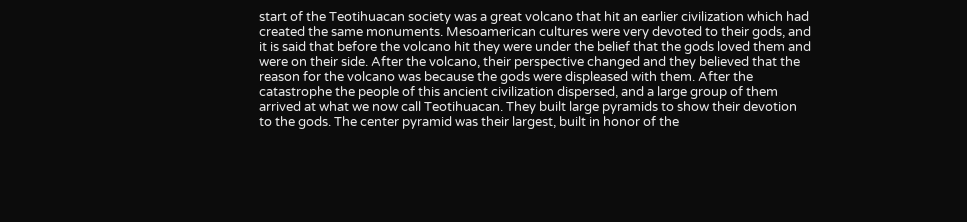start of the Teotihuacan society was a great volcano that hit an earlier civilization which had created the same monuments. Mesoamerican cultures were very devoted to their gods, and it is said that before the volcano hit they were under the belief that the gods loved them and were on their side. After the volcano, their perspective changed and they believed that the reason for the volcano was because the gods were displeased with them. After the catastrophe the people of this ancient civilization dispersed, and a large group of them arrived at what we now call Teotihuacan. They built large pyramids to show their devotion to the gods. The center pyramid was their largest, built in honor of the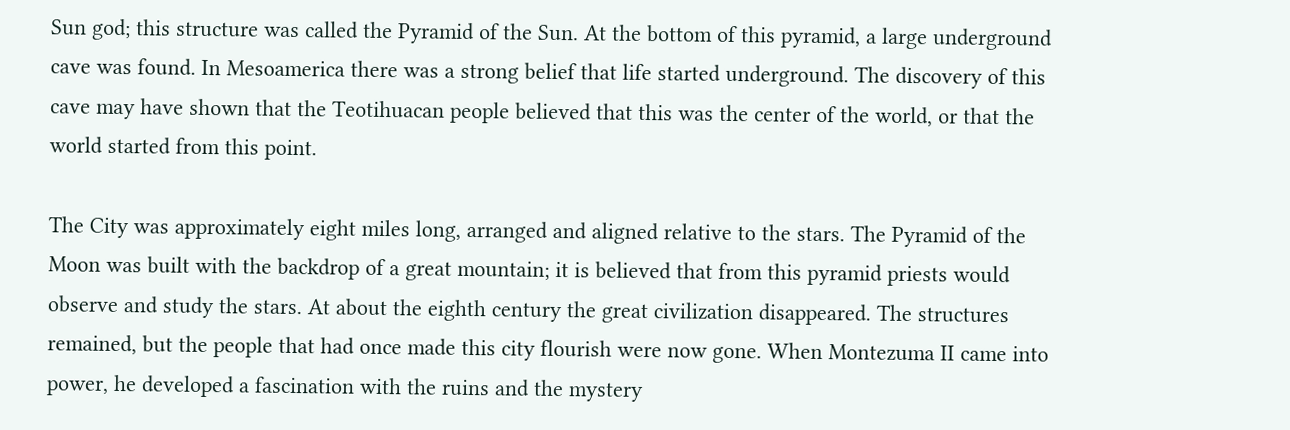Sun god; this structure was called the Pyramid of the Sun. At the bottom of this pyramid, a large underground cave was found. In Mesoamerica there was a strong belief that life started underground. The discovery of this cave may have shown that the Teotihuacan people believed that this was the center of the world, or that the world started from this point.

The City was approximately eight miles long, arranged and aligned relative to the stars. The Pyramid of the Moon was built with the backdrop of a great mountain; it is believed that from this pyramid priests would observe and study the stars. At about the eighth century the great civilization disappeared. The structures remained, but the people that had once made this city flourish were now gone. When Montezuma II came into power, he developed a fascination with the ruins and the mystery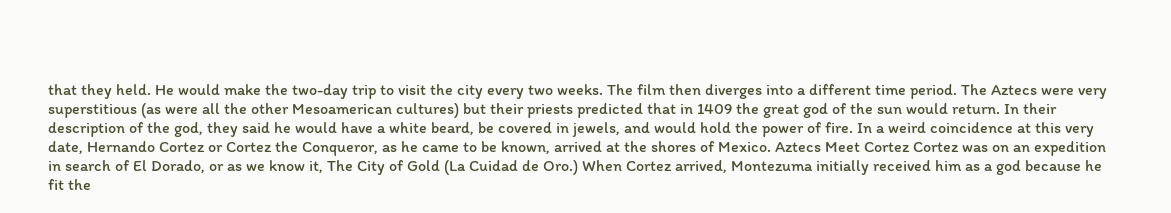that they held. He would make the two-day trip to visit the city every two weeks. The film then diverges into a different time period. The Aztecs were very superstitious (as were all the other Mesoamerican cultures) but their priests predicted that in 1409 the great god of the sun would return. In their description of the god, they said he would have a white beard, be covered in jewels, and would hold the power of fire. In a weird coincidence at this very date, Hernando Cortez or Cortez the Conqueror, as he came to be known, arrived at the shores of Mexico. Aztecs Meet Cortez Cortez was on an expedition in search of El Dorado, or as we know it, The City of Gold (La Cuidad de Oro.) When Cortez arrived, Montezuma initially received him as a god because he fit the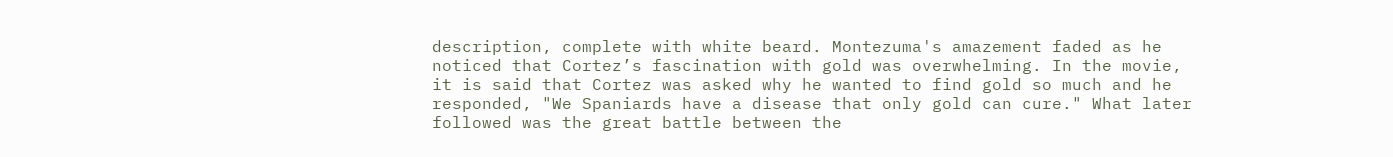description, complete with white beard. Montezuma's amazement faded as he noticed that Cortez’s fascination with gold was overwhelming. In the movie, it is said that Cortez was asked why he wanted to find gold so much and he responded, "We Spaniards have a disease that only gold can cure." What later followed was the great battle between the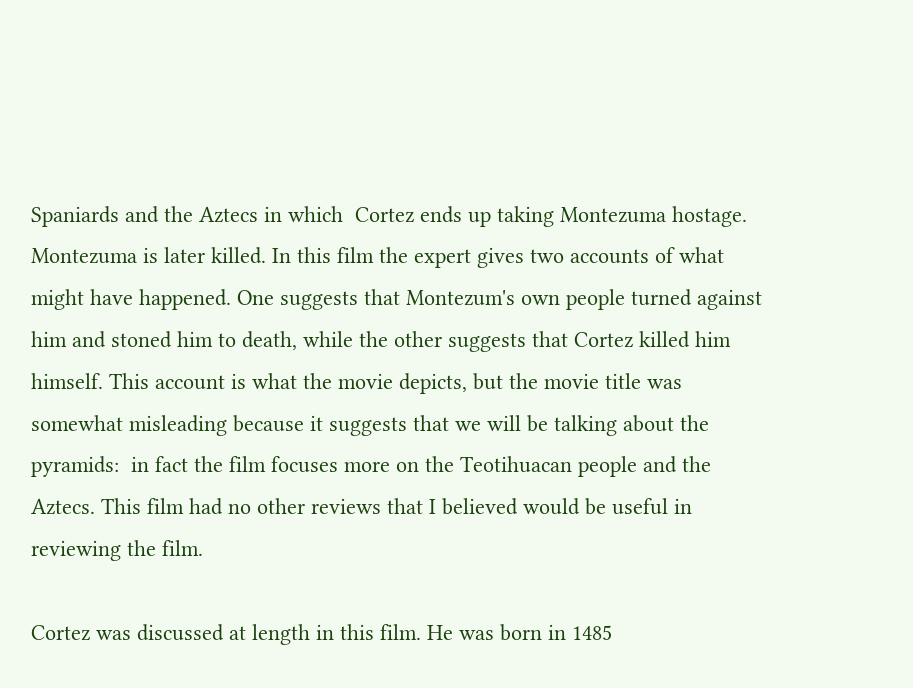Spaniards and the Aztecs in which  Cortez ends up taking Montezuma hostage.  Montezuma is later killed. In this film the expert gives two accounts of what might have happened. One suggests that Montezum's own people turned against him and stoned him to death, while the other suggests that Cortez killed him himself. This account is what the movie depicts, but the movie title was somewhat misleading because it suggests that we will be talking about the pyramids:  in fact the film focuses more on the Teotihuacan people and the Aztecs. This film had no other reviews that I believed would be useful in reviewing the film.

Cortez was discussed at length in this film. He was born in 1485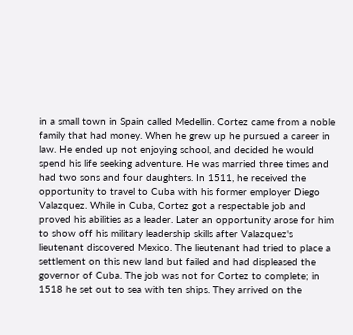in a small town in Spain called Medellin. Cortez came from a noble family that had money. When he grew up he pursued a career in law. He ended up not enjoying school, and decided he would spend his life seeking adventure. He was married three times and had two sons and four daughters. In 1511, he received the opportunity to travel to Cuba with his former employer Diego Valazquez. While in Cuba, Cortez got a respectable job and proved his abilities as a leader. Later an opportunity arose for him to show off his military leadership skills after Valazquez's lieutenant discovered Mexico. The lieutenant had tried to place a settlement on this new land but failed and had displeased the governor of Cuba. The job was not for Cortez to complete; in 1518 he set out to sea with ten ships. They arrived on the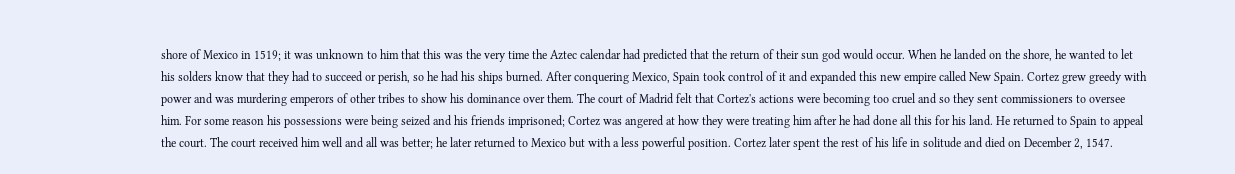shore of Mexico in 1519; it was unknown to him that this was the very time the Aztec calendar had predicted that the return of their sun god would occur. When he landed on the shore, he wanted to let his solders know that they had to succeed or perish, so he had his ships burned. After conquering Mexico, Spain took control of it and expanded this new empire called New Spain. Cortez grew greedy with power and was murdering emperors of other tribes to show his dominance over them. The court of Madrid felt that Cortez's actions were becoming too cruel and so they sent commissioners to oversee him. For some reason his possessions were being seized and his friends imprisoned; Cortez was angered at how they were treating him after he had done all this for his land. He returned to Spain to appeal the court. The court received him well and all was better; he later returned to Mexico but with a less powerful position. Cortez later spent the rest of his life in solitude and died on December 2, 1547.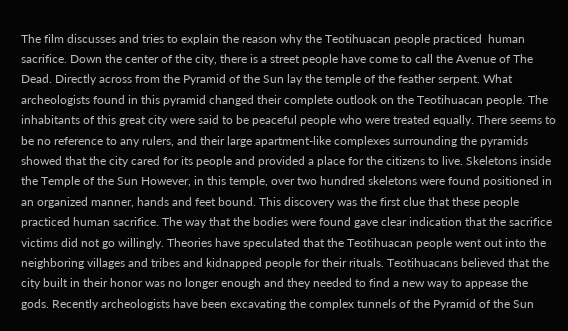The film discusses and tries to explain the reason why the Teotihuacan people practiced  human sacrifice. Down the center of the city, there is a street people have come to call the Avenue of The Dead. Directly across from the Pyramid of the Sun lay the temple of the feather serpent. What archeologists found in this pyramid changed their complete outlook on the Teotihuacan people. The inhabitants of this great city were said to be peaceful people who were treated equally. There seems to be no reference to any rulers, and their large apartment-like complexes surrounding the pyramids showed that the city cared for its people and provided a place for the citizens to live. Skeletons inside the Temple of the Sun However, in this temple, over two hundred skeletons were found positioned in an organized manner, hands and feet bound. This discovery was the first clue that these people practiced human sacrifice. The way that the bodies were found gave clear indication that the sacrifice victims did not go willingly. Theories have speculated that the Teotihuacan people went out into the neighboring villages and tribes and kidnapped people for their rituals. Teotihuacans believed that the city built in their honor was no longer enough and they needed to find a new way to appease the gods. Recently archeologists have been excavating the complex tunnels of the Pyramid of the Sun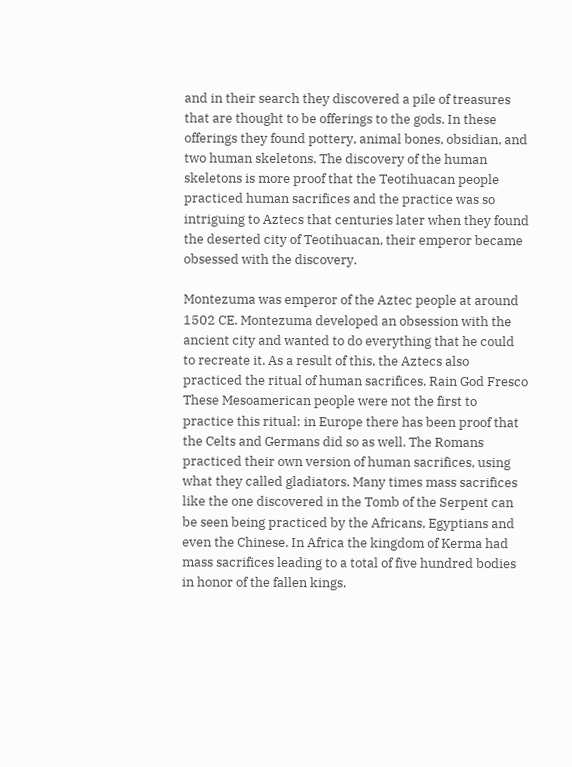and in their search they discovered a pile of treasures that are thought to be offerings to the gods. In these offerings they found pottery, animal bones, obsidian, and two human skeletons. The discovery of the human skeletons is more proof that the Teotihuacan people practiced human sacrifices and the practice was so intriguing to Aztecs that centuries later when they found the deserted city of Teotihuacan, their emperor became obsessed with the discovery.

Montezuma was emperor of the Aztec people at around 1502 CE. Montezuma developed an obsession with the ancient city and wanted to do everything that he could to recreate it. As a result of this, the Aztecs also practiced the ritual of human sacrifices. Rain God Fresco These Mesoamerican people were not the first to practice this ritual: in Europe there has been proof that the Celts and Germans did so as well. The Romans practiced their own version of human sacrifices, using what they called gladiators. Many times mass sacrifices like the one discovered in the Tomb of the Serpent can be seen being practiced by the Africans, Egyptians and even the Chinese. In Africa the kingdom of Kerma had mass sacrifices leading to a total of five hundred bodies in honor of the fallen kings.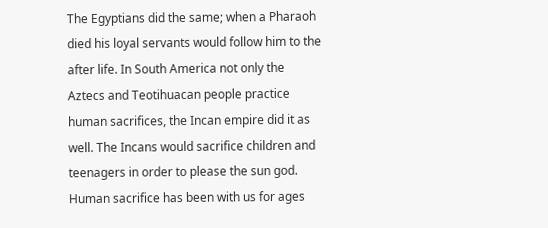The Egyptians did the same; when a Pharaoh died his loyal servants would follow him to the after life. In South America not only the Aztecs and Teotihuacan people practice human sacrifices, the Incan empire did it as well. The Incans would sacrifice children and teenagers in order to please the sun god. Human sacrifice has been with us for ages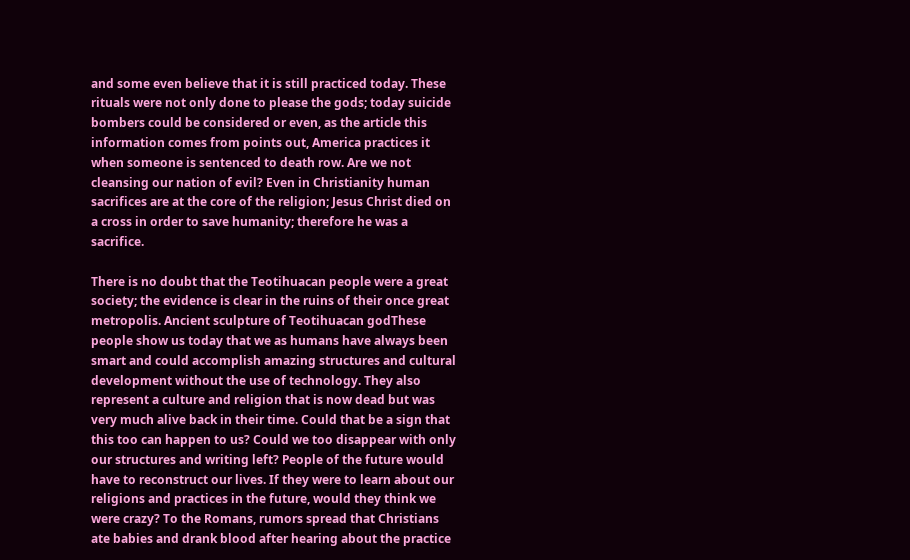and some even believe that it is still practiced today. These rituals were not only done to please the gods; today suicide bombers could be considered or even, as the article this information comes from points out, America practices it when someone is sentenced to death row. Are we not cleansing our nation of evil? Even in Christianity human sacrifices are at the core of the religion; Jesus Christ died on a cross in order to save humanity; therefore he was a sacrifice.

There is no doubt that the Teotihuacan people were a great society; the evidence is clear in the ruins of their once great metropolis. Ancient sculpture of Teotihuacan godThese people show us today that we as humans have always been smart and could accomplish amazing structures and cultural development without the use of technology. They also represent a culture and religion that is now dead but was very much alive back in their time. Could that be a sign that this too can happen to us? Could we too disappear with only our structures and writing left? People of the future would have to reconstruct our lives. If they were to learn about our religions and practices in the future, would they think we were crazy? To the Romans, rumors spread that Christians ate babies and drank blood after hearing about the practice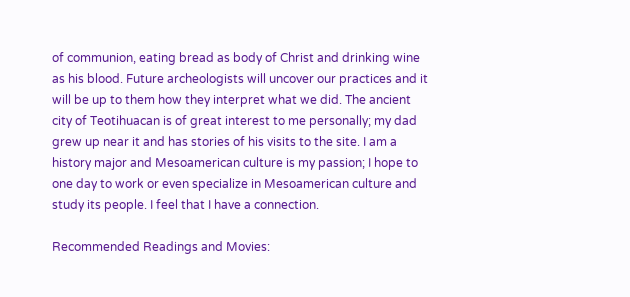of communion, eating bread as body of Christ and drinking wine as his blood. Future archeologists will uncover our practices and it will be up to them how they interpret what we did. The ancient city of Teotihuacan is of great interest to me personally; my dad grew up near it and has stories of his visits to the site. I am a history major and Mesoamerican culture is my passion; I hope to one day to work or even specialize in Mesoamerican culture and study its people. I feel that I have a connection.

Recommended Readings and Movies: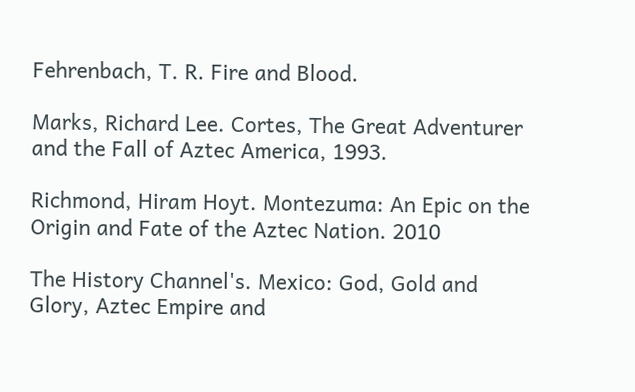Fehrenbach, T. R. Fire and Blood.

Marks, Richard Lee. Cortes, The Great Adventurer and the Fall of Aztec America, 1993.

Richmond, Hiram Hoyt. Montezuma: An Epic on the Origin and Fate of the Aztec Nation. 2010

The History Channel's. Mexico: God, Gold and Glory, Aztec Empire and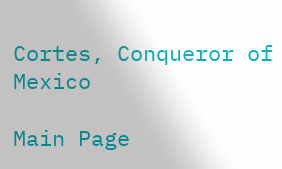Cortes, Conqueror of Mexico

Main Page